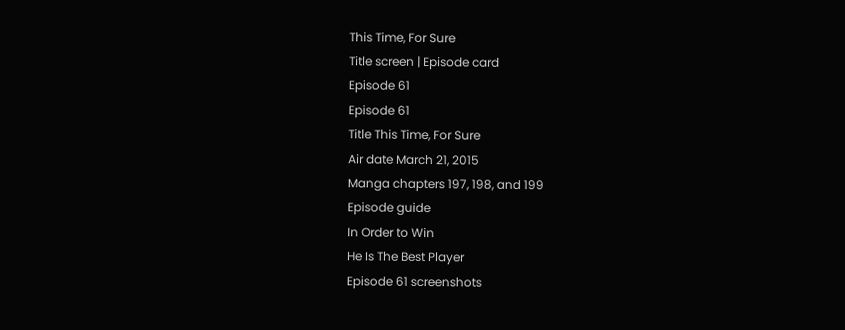This Time, For Sure
Title screen | Episode card
Episode 61
Episode 61
Title This Time, For Sure
Air date March 21, 2015
Manga chapters 197, 198, and 199
Episode guide
In Order to Win
He Is The Best Player
Episode 61 screenshots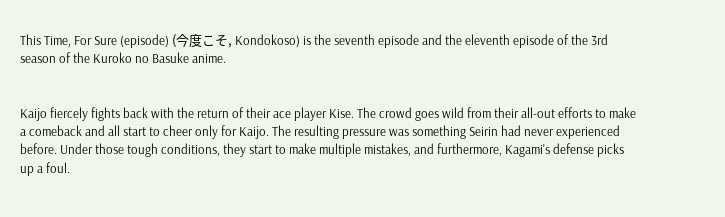This Time, For Sure (episode) (今度こそ, Kondokoso) is the seventh episode and the eleventh episode of the 3rd season of the Kuroko no Basuke anime.


Kaijo fiercely fights back with the return of their ace player Kise. The crowd goes wild from their all-out efforts to make a comeback and all start to cheer only for Kaijo. The resulting pressure was something Seirin had never experienced before. Under those tough conditions, they start to make multiple mistakes, and furthermore, Kagami's defense picks up a foul.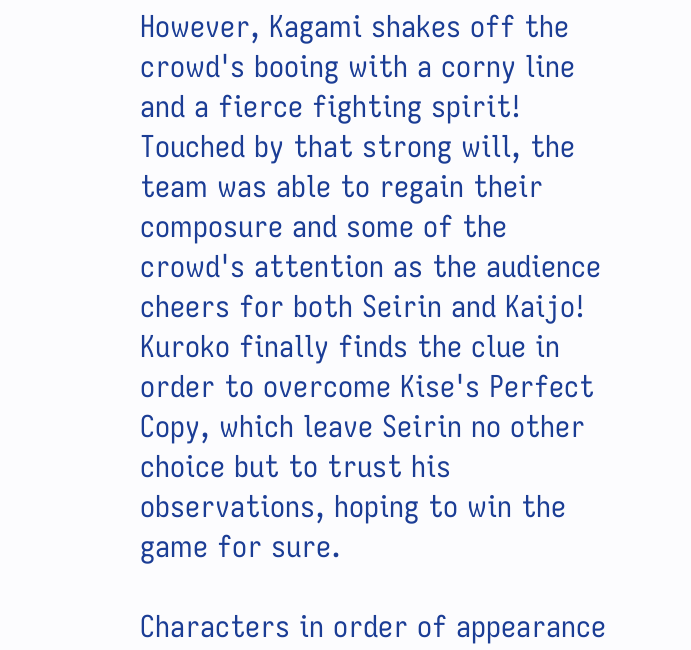However, Kagami shakes off the crowd's booing with a corny line and a fierce fighting spirit! Touched by that strong will, the team was able to regain their composure and some of the crowd's attention as the audience cheers for both Seirin and Kaijo! Kuroko finally finds the clue in order to overcome Kise's Perfect Copy, which leave Seirin no other choice but to trust his observations, hoping to win the game for sure.

Characters in order of appearance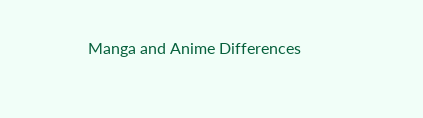Manga and Anime Differences